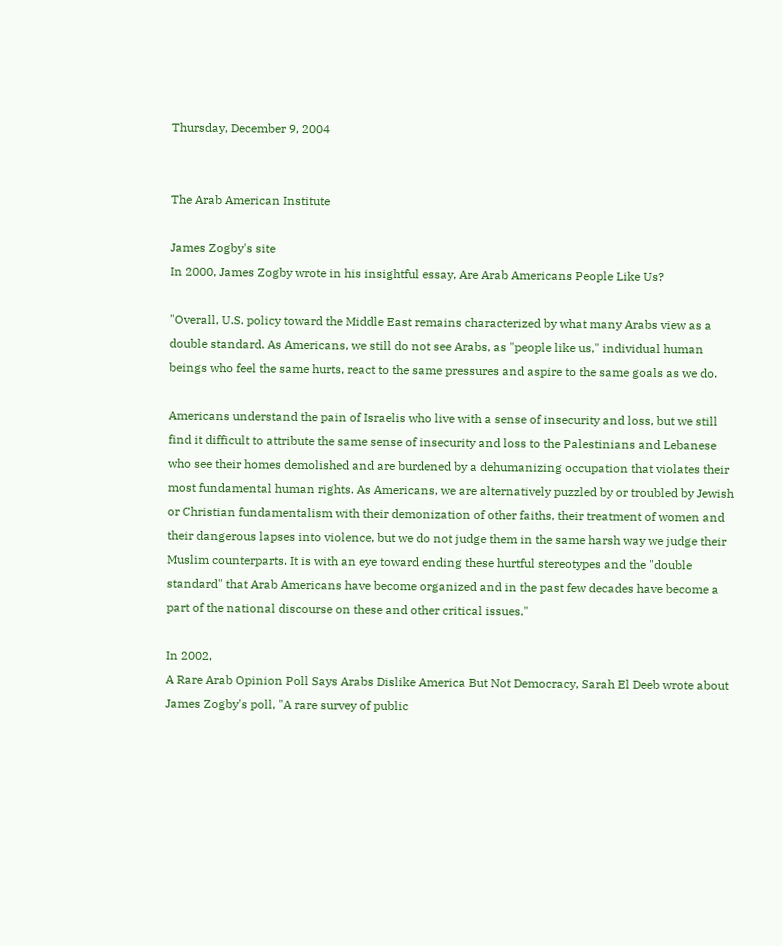Thursday, December 9, 2004


The Arab American Institute

James Zogby's site
In 2000, James Zogby wrote in his insightful essay, Are Arab Americans People Like Us?

"Overall, U.S. policy toward the Middle East remains characterized by what many Arabs view as a double standard. As Americans, we still do not see Arabs, as "people like us," individual human beings who feel the same hurts, react to the same pressures and aspire to the same goals as we do.

Americans understand the pain of Israelis who live with a sense of insecurity and loss, but we still find it difficult to attribute the same sense of insecurity and loss to the Palestinians and Lebanese who see their homes demolished and are burdened by a dehumanizing occupation that violates their most fundamental human rights. As Americans, we are alternatively puzzled by or troubled by Jewish or Christian fundamentalism with their demonization of other faiths, their treatment of women and their dangerous lapses into violence, but we do not judge them in the same harsh way we judge their Muslim counterparts. It is with an eye toward ending these hurtful stereotypes and the "double standard" that Arab Americans have become organized and in the past few decades have become a part of the national discourse on these and other critical issues."

In 2002,
A Rare Arab Opinion Poll Says Arabs Dislike America But Not Democracy, Sarah El Deeb wrote about James Zogby's poll, "A rare survey of public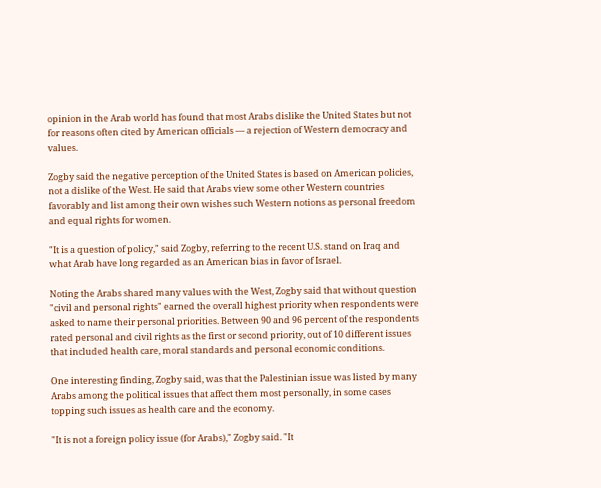opinion in the Arab world has found that most Arabs dislike the United States but not for reasons often cited by American officials — a rejection of Western democracy and values.

Zogby said the negative perception of the United States is based on American policies, not a dislike of the West. He said that Arabs view some other Western countries favorably and list among their own wishes such Western notions as personal freedom and equal rights for women.

"It is a question of policy," said Zogby, referring to the recent U.S. stand on Iraq and what Arab have long regarded as an American bias in favor of Israel.

Noting the Arabs shared many values with the West, Zogby said that without question "civil and personal rights" earned the overall highest priority when respondents were asked to name their personal priorities. Between 90 and 96 percent of the respondents rated personal and civil rights as the first or second priority, out of 10 different issues that included health care, moral standards and personal economic conditions.

One interesting finding, Zogby said, was that the Palestinian issue was listed by many Arabs among the political issues that affect them most personally, in some cases topping such issues as health care and the economy.

"It is not a foreign policy issue (for Arabs)," Zogby said. "It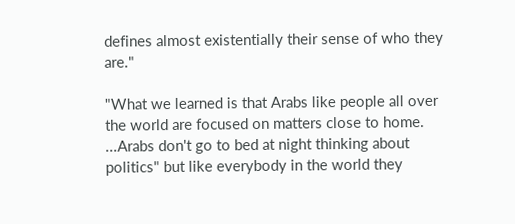defines almost existentially their sense of who they are."

"What we learned is that Arabs like people all over the world are focused on matters close to home. ...Arabs don't go to bed at night thinking about politics" but like everybody in the world they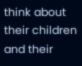think about their children and their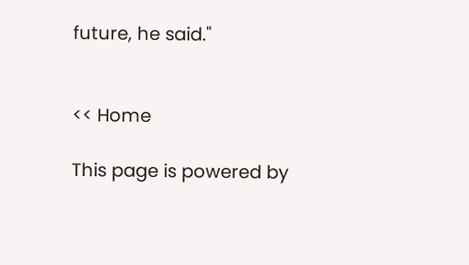future, he said."


<< Home

This page is powered by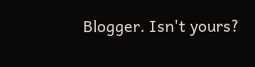Blogger. Isn't yours?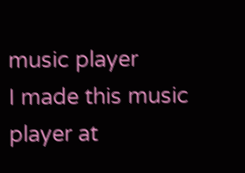music player
I made this music player at